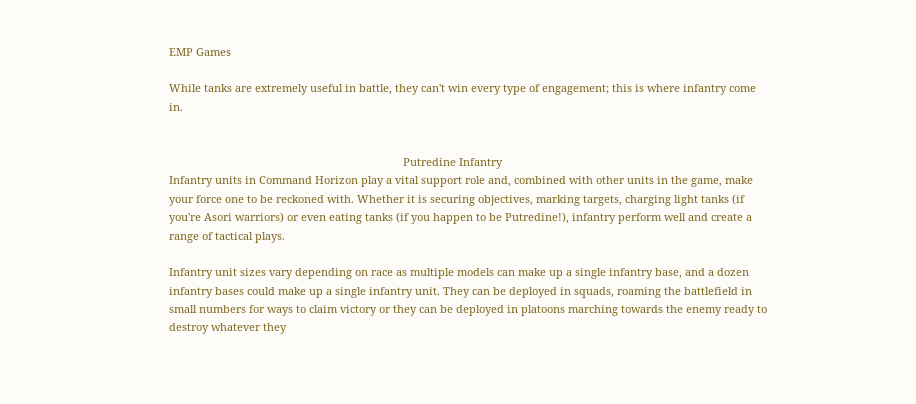EMP Games

While tanks are extremely useful in battle, they can't win every type of engagement; this is where infantry come in.


                                                                              Putredine Infantry
Infantry units in Command Horizon play a vital support role and, combined with other units in the game, make your force one to be reckoned with. Whether it is securing objectives, marking targets, charging light tanks (if you're Asori warriors) or even eating tanks (if you happen to be Putredine!), infantry perform well and create a range of tactical plays.

Infantry unit sizes vary depending on race as multiple models can make up a single infantry base, and a dozen infantry bases could make up a single infantry unit. They can be deployed in squads, roaming the battlefield in small numbers for ways to claim victory or they can be deployed in platoons marching towards the enemy ready to destroy whatever they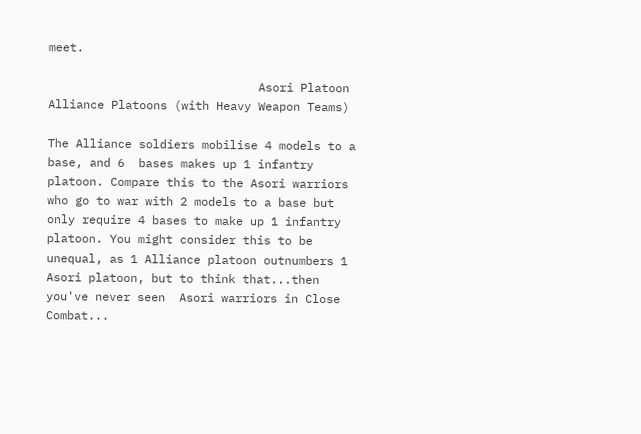meet.

                              Asori Platoon                                          Alliance Platoons (with Heavy Weapon Teams)

The Alliance soldiers mobilise 4 models to a base, and 6  bases makes up 1 infantry platoon. Compare this to the Asori warriors who go to war with 2 models to a base but only require 4 bases to make up 1 infantry platoon. You might consider this to be unequal, as 1 Alliance platoon outnumbers 1 Asori platoon, but to think that...then you've never seen  Asori warriors in Close Combat...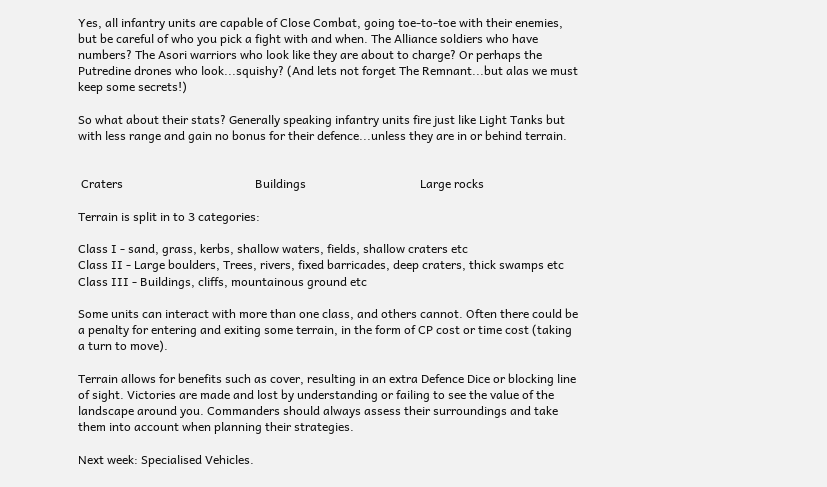Yes, all infantry units are capable of Close Combat, going toe-to-toe with their enemies, but be careful of who you pick a fight with and when. The Alliance soldiers who have numbers? The Asori warriors who look like they are about to charge? Or perhaps the Putredine drones who look...squishy? (And lets not forget The Remnant...but alas we must keep some secrets!)

So what about their stats? Generally speaking infantry units fire just like Light Tanks but with less range and gain no bonus for their defence...unless they are in or behind terrain.


 Craters                                            Buildings                                      Large rocks

Terrain is split in to 3 categories:

Class I - sand, grass, kerbs, shallow waters, fields, shallow craters etc
Class II - Large boulders, Trees, rivers, fixed barricades, deep craters, thick swamps etc
Class III - Buildings, cliffs, mountainous ground etc

Some units can interact with more than one class, and others cannot. Often there could be a penalty for entering and exiting some terrain, in the form of CP cost or time cost (taking a turn to move).

Terrain allows for benefits such as cover, resulting in an extra Defence Dice or blocking line of sight. Victories are made and lost by understanding or failing to see the value of the landscape around you. Commanders should always assess their surroundings and take them into account when planning their strategies.

Next week: Specialised Vehicles.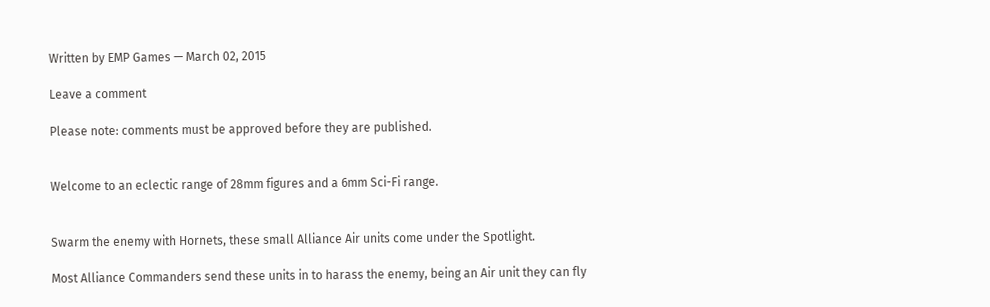Written by EMP Games — March 02, 2015

Leave a comment

Please note: comments must be approved before they are published.


Welcome to an eclectic range of 28mm figures and a 6mm Sci-Fi range.


Swarm the enemy with Hornets, these small Alliance Air units come under the Spotlight.

Most Alliance Commanders send these units in to harass the enemy, being an Air unit they can fly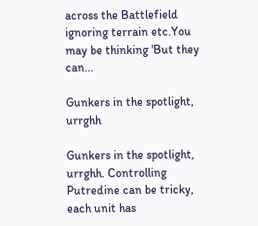across the Battlefield ignoring terrain etc.You may be thinking 'But they can...

Gunkers in the spotlight, urrghh

Gunkers in the spotlight, urrghh. Controlling Putredine can be tricky, each unit has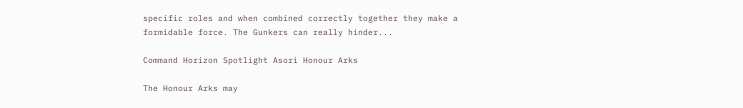specific roles and when combined correctly together they make a formidable force. The Gunkers can really hinder...

Command Horizon Spotlight Asori Honour Arks

The Honour Arks may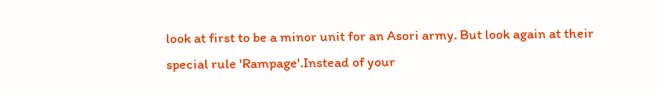look at first to be a minor unit for an Asori army. But look again at their special rule 'Rampage'.Instead of your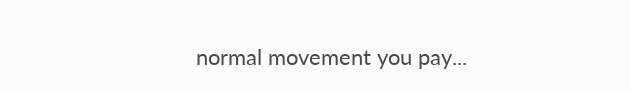normal movement you pay...